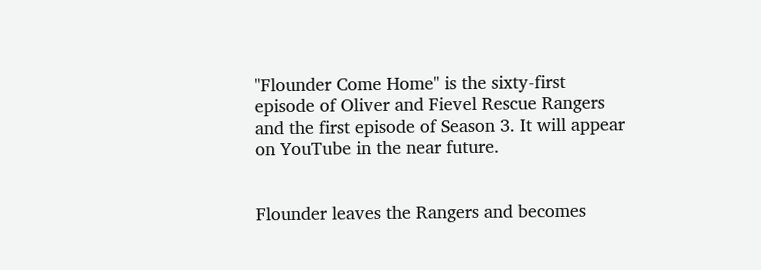"Flounder Come Home" is the sixty-first episode of Oliver and Fievel Rescue Rangers and the first episode of Season 3. It will appear on YouTube in the near future.


Flounder leaves the Rangers and becomes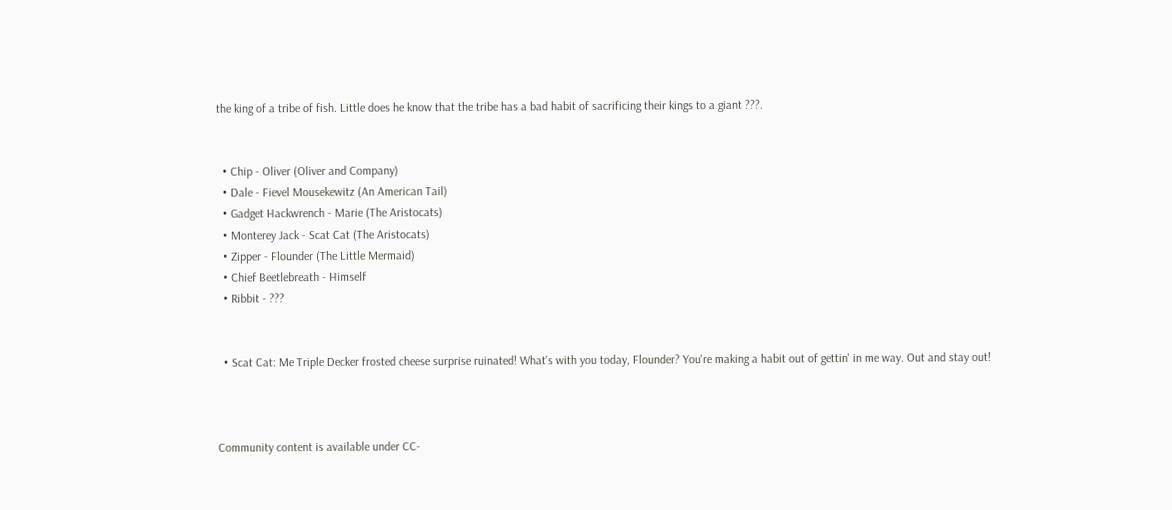the king of a tribe of fish. Little does he know that the tribe has a bad habit of sacrificing their kings to a giant ???.


  • Chip - Oliver (Oliver and Company)
  • Dale - Fievel Mousekewitz (An American Tail)
  • Gadget Hackwrench - Marie (The Aristocats)
  • Monterey Jack - Scat Cat (The Aristocats)
  • Zipper - Flounder (The Little Mermaid)
  • Chief Beetlebreath - Himself
  • Ribbit - ???


  • Scat Cat: Me Triple Decker frosted cheese surprise ruinated! What's with you today, Flounder? You're making a habit out of gettin' in me way. Out and stay out!



Community content is available under CC-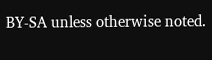BY-SA unless otherwise noted.